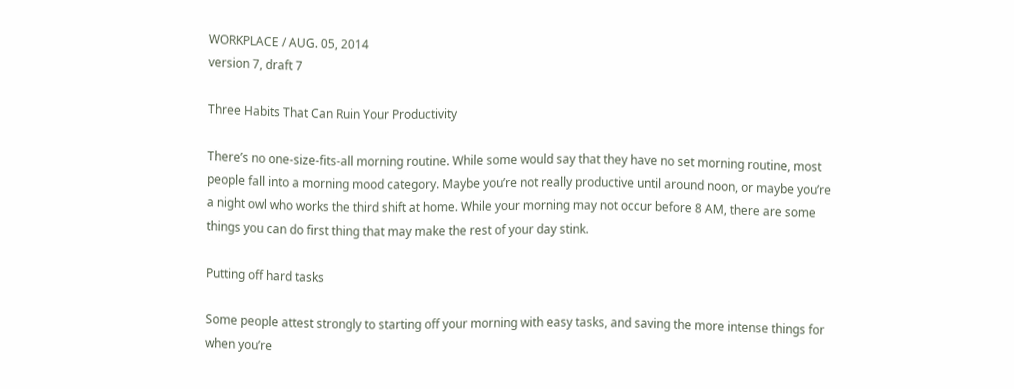WORKPLACE / AUG. 05, 2014
version 7, draft 7

Three Habits That Can Ruin Your Productivity

There’s no one-size-fits-all morning routine. While some would say that they have no set morning routine, most people fall into a morning mood category. Maybe you’re not really productive until around noon, or maybe you’re a night owl who works the third shift at home. While your morning may not occur before 8 AM, there are some things you can do first thing that may make the rest of your day stink.

Putting off hard tasks

Some people attest strongly to starting off your morning with easy tasks, and saving the more intense things for when you’re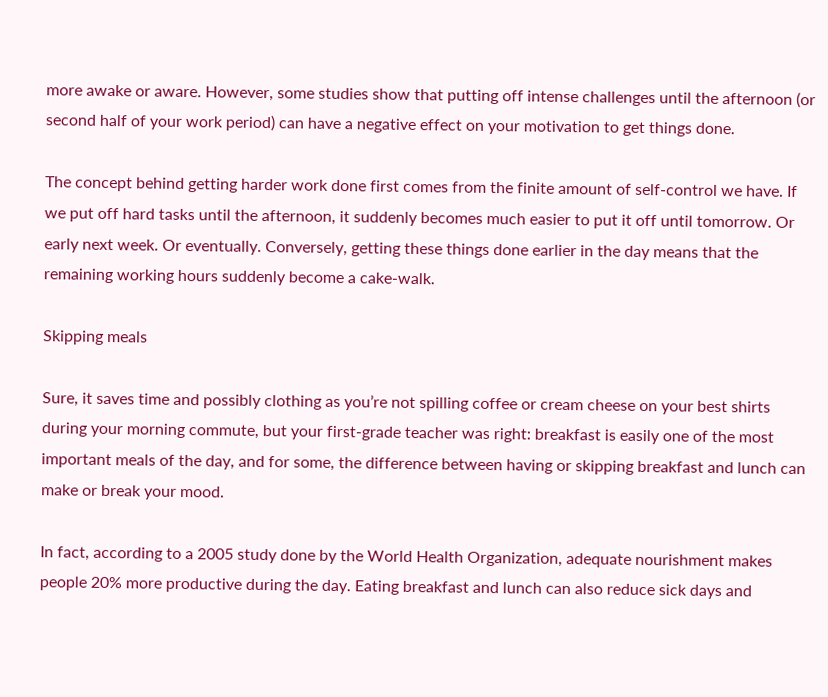more awake or aware. However, some studies show that putting off intense challenges until the afternoon (or second half of your work period) can have a negative effect on your motivation to get things done.

The concept behind getting harder work done first comes from the finite amount of self-control we have. If we put off hard tasks until the afternoon, it suddenly becomes much easier to put it off until tomorrow. Or early next week. Or eventually. Conversely, getting these things done earlier in the day means that the remaining working hours suddenly become a cake-walk.

Skipping meals

Sure, it saves time and possibly clothing as you’re not spilling coffee or cream cheese on your best shirts during your morning commute, but your first-grade teacher was right: breakfast is easily one of the most important meals of the day, and for some, the difference between having or skipping breakfast and lunch can make or break your mood.

In fact, according to a 2005 study done by the World Health Organization, adequate nourishment makes people 20% more productive during the day. Eating breakfast and lunch can also reduce sick days and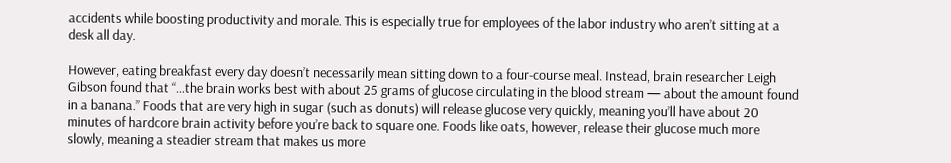accidents while boosting productivity and morale. This is especially true for employees of the labor industry who aren’t sitting at a desk all day.

However, eating breakfast every day doesn’t necessarily mean sitting down to a four-course meal. Instead, brain researcher Leigh Gibson found that “…the brain works best with about 25 grams of glucose circulating in the blood stream — about the amount found in a banana.” Foods that are very high in sugar (such as donuts) will release glucose very quickly, meaning you’ll have about 20 minutes of hardcore brain activity before you’re back to square one. Foods like oats, however, release their glucose much more slowly, meaning a steadier stream that makes us more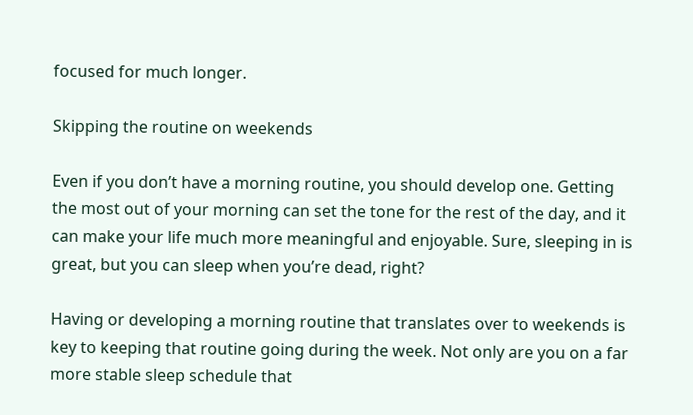focused for much longer.

Skipping the routine on weekends

Even if you don’t have a morning routine, you should develop one. Getting the most out of your morning can set the tone for the rest of the day, and it can make your life much more meaningful and enjoyable. Sure, sleeping in is great, but you can sleep when you’re dead, right?

Having or developing a morning routine that translates over to weekends is key to keeping that routine going during the week. Not only are you on a far more stable sleep schedule that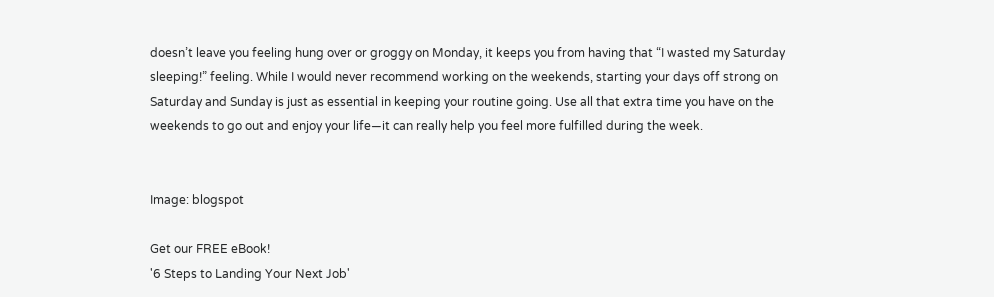doesn’t leave you feeling hung over or groggy on Monday, it keeps you from having that “I wasted my Saturday sleeping!” feeling. While I would never recommend working on the weekends, starting your days off strong on Saturday and Sunday is just as essential in keeping your routine going. Use all that extra time you have on the weekends to go out and enjoy your life—it can really help you feel more fulfilled during the week.


Image: blogspot

Get our FREE eBook!
'6 Steps to Landing Your Next Job'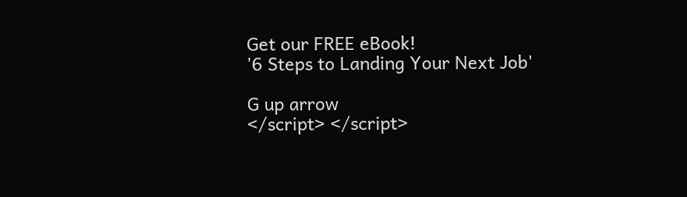Get our FREE eBook!
'6 Steps to Landing Your Next Job'

G up arrow
</script> </script>